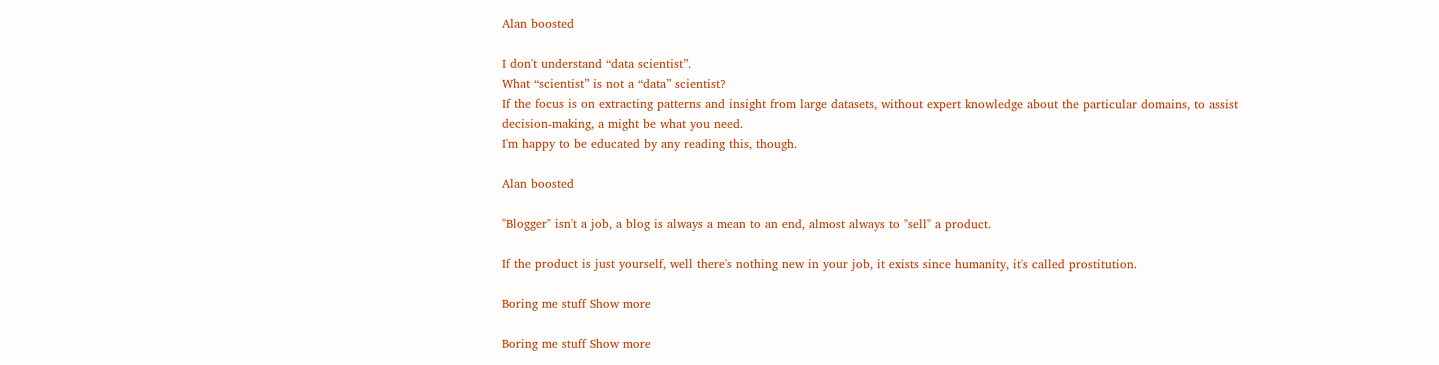Alan boosted

I don't understand “data scientist”.
What “scientist” is not a “data” scientist?
If the focus is on extracting patterns and insight from large datasets, without expert knowledge about the particular domains, to assist decision-making, a might be what you need.
I'm happy to be educated by any reading this, though.

Alan boosted

"Blogger" isn't a job, a blog is always a mean to an end, almost always to "sell" a product.

If the product is just yourself, well there's nothing new in your job, it exists since humanity, it's called prostitution.

Boring me stuff Show more

Boring me stuff Show more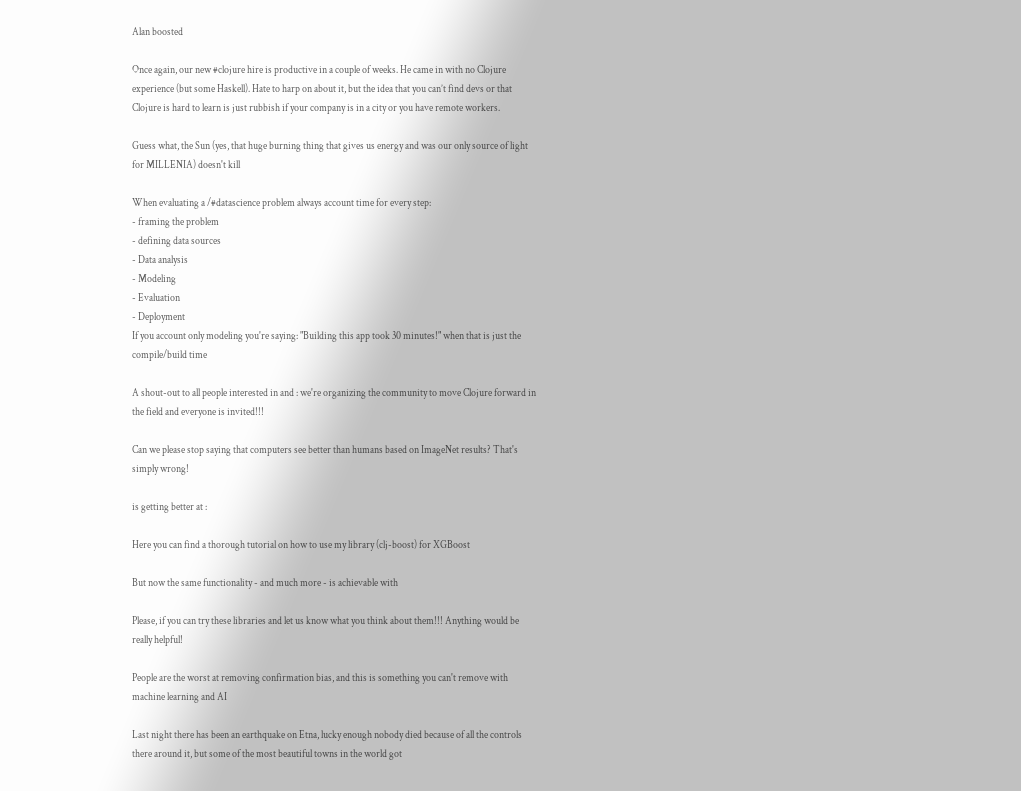Alan boosted

Once again, our new #clojure hire is productive in a couple of weeks. He came in with no Clojure experience (but some Haskell). Hate to harp on about it, but the idea that you can’t find devs or that Clojure is hard to learn is just rubbish if your company is in a city or you have remote workers.

Guess what, the Sun (yes, that huge burning thing that gives us energy and was our only source of light for MILLENIA) doesn't kill

When evaluating a /#datascience problem always account time for every step:
- framing the problem
- defining data sources
- Data analysis
- Modeling
- Evaluation
- Deployment
If you account only modeling you're saying: "Building this app took 30 minutes!" when that is just the compile/build time

A shout-out to all people interested in and : we're organizing the community to move Clojure forward in the field and everyone is invited!!!

Can we please stop saying that computers see better than humans based on ImageNet results? That's simply wrong!

is getting better at :

Here you can find a thorough tutorial on how to use my library (clj-boost) for XGBoost

But now the same functionality - and much more - is achievable with

Please, if you can try these libraries and let us know what you think about them!!! Anything would be really helpful!

People are the worst at removing confirmation bias, and this is something you can't remove with machine learning and AI

Last night there has been an earthquake on Etna, lucky enough nobody died because of all the controls there around it, but some of the most beautiful towns in the world got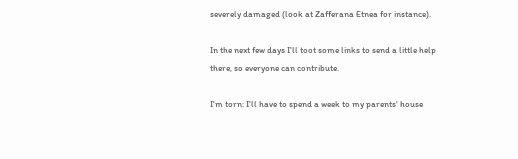severely damaged (look at Zafferana Etnea for instance).

In the next few days I'll toot some links to send a little help there, so everyone can contribute.

I'm torn: I'll have to spend a week to my parents' house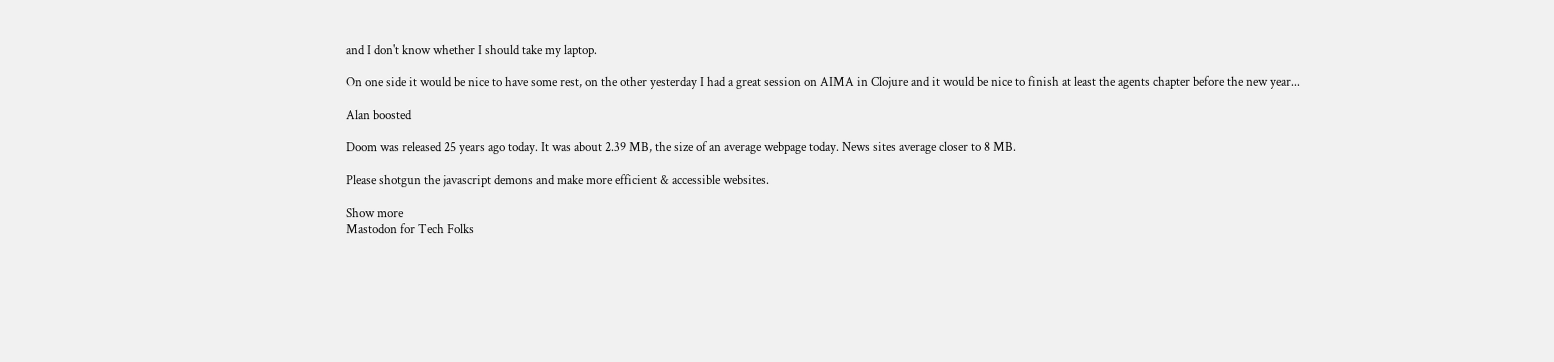and I don't know whether I should take my laptop.

On one side it would be nice to have some rest, on the other yesterday I had a great session on AIMA in Clojure and it would be nice to finish at least the agents chapter before the new year...

Alan boosted

Doom was released 25 years ago today. It was about 2.39 MB, the size of an average webpage today. News sites average closer to 8 MB.

Please shotgun the javascript demons and make more efficient & accessible websites.

Show more
Mastodon for Tech Folks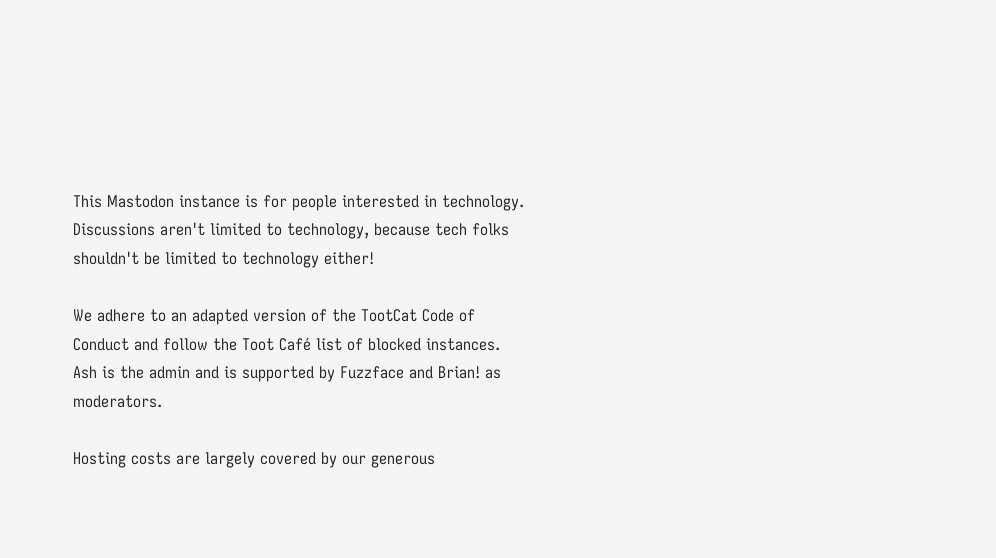This Mastodon instance is for people interested in technology. Discussions aren't limited to technology, because tech folks shouldn't be limited to technology either!

We adhere to an adapted version of the TootCat Code of Conduct and follow the Toot Café list of blocked instances. Ash is the admin and is supported by Fuzzface and Brian! as moderators.

Hosting costs are largely covered by our generous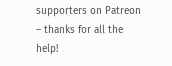supporters on Patreon – thanks for all the help!